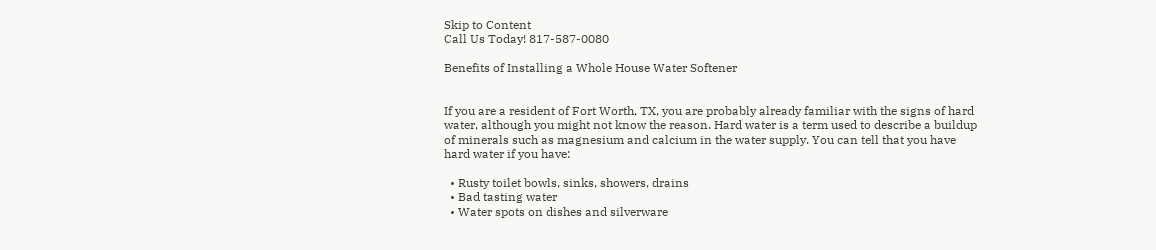Skip to Content
Call Us Today! 817-587-0080

Benefits of Installing a Whole House Water Softener


If you are a resident of Fort Worth, TX, you are probably already familiar with the signs of hard water, although you might not know the reason. Hard water is a term used to describe a buildup of minerals such as magnesium and calcium in the water supply. You can tell that you have hard water if you have:

  • Rusty toilet bowls, sinks, showers, drains
  • Bad tasting water
  • Water spots on dishes and silverware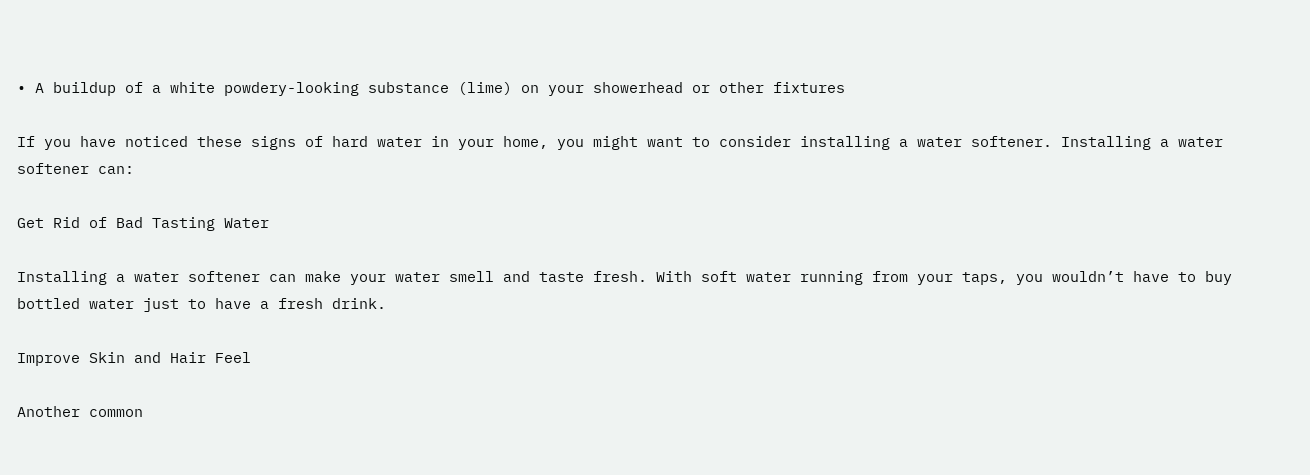• A buildup of a white powdery-looking substance (lime) on your showerhead or other fixtures

If you have noticed these signs of hard water in your home, you might want to consider installing a water softener. Installing a water softener can:

Get Rid of Bad Tasting Water

Installing a water softener can make your water smell and taste fresh. With soft water running from your taps, you wouldn’t have to buy bottled water just to have a fresh drink.

Improve Skin and Hair Feel

Another common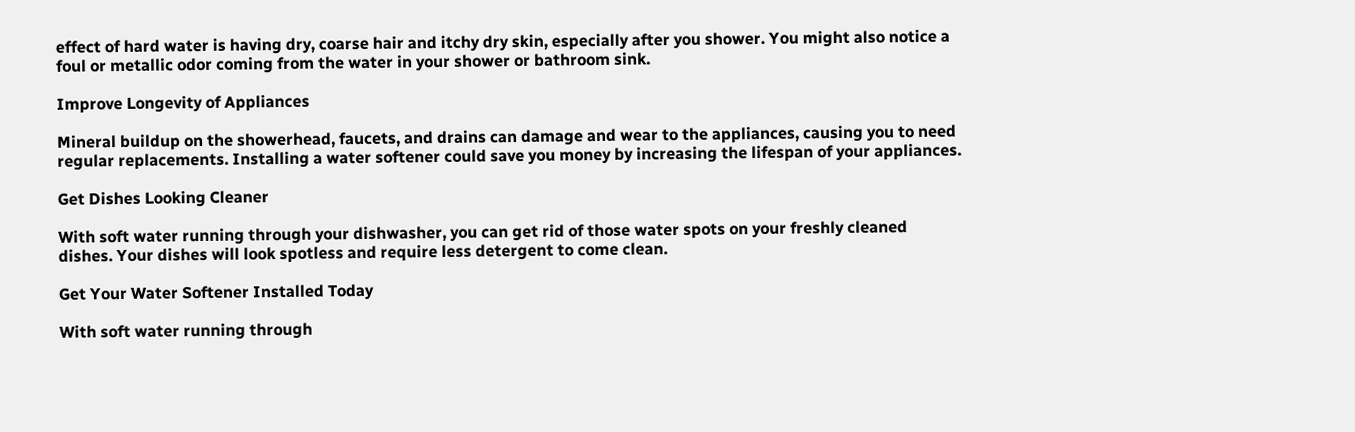effect of hard water is having dry, coarse hair and itchy dry skin, especially after you shower. You might also notice a foul or metallic odor coming from the water in your shower or bathroom sink.

Improve Longevity of Appliances

Mineral buildup on the showerhead, faucets, and drains can damage and wear to the appliances, causing you to need regular replacements. Installing a water softener could save you money by increasing the lifespan of your appliances.

Get Dishes Looking Cleaner

With soft water running through your dishwasher, you can get rid of those water spots on your freshly cleaned dishes. Your dishes will look spotless and require less detergent to come clean.

Get Your Water Softener Installed Today

With soft water running through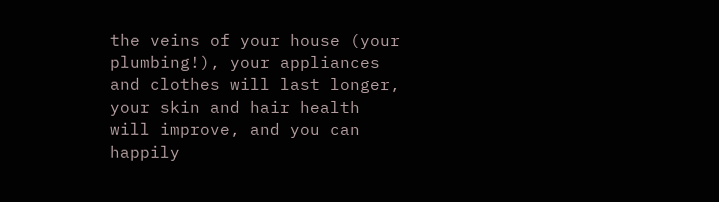the veins of your house (your plumbing!), your appliances and clothes will last longer, your skin and hair health will improve, and you can happily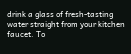drink a glass of fresh-tasting water straight from your kitchen faucet. To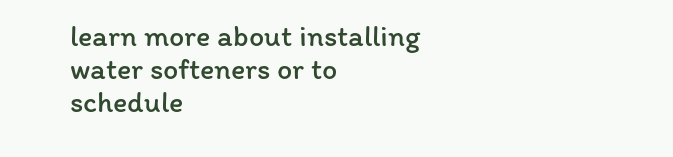learn more about installing water softeners or to schedule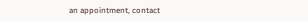an appointment, contact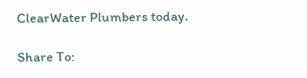ClearWater Plumbers today.

Share To: